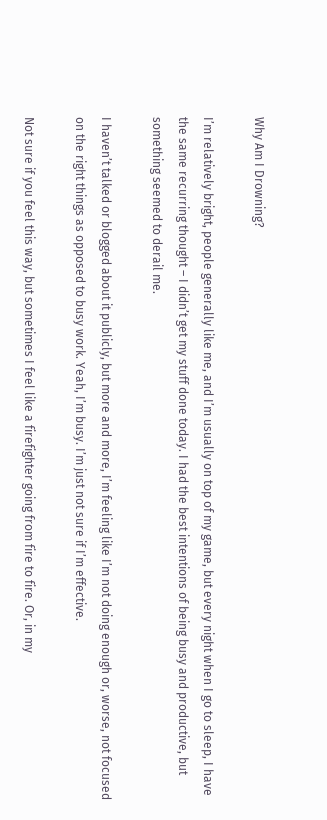Why Am I Drowning?

I’m relatively bright, people generally like me, and I’m usually on top of my game, but every night when I go to sleep, I have the same recurring thought – I didn’t get my stuff done today. I had the best intentions of being busy and productive, but something seemed to derail me.

I haven’t talked or blogged about it publicly, but more and more, I’m feeling like I’m not doing enough or, worse, not focused on the right things as opposed to busy work. Yeah, I’m busy. I’m just not sure if I’m effective.

Not sure if you feel this way, but sometimes I feel like a firefighter going from fire to fire. Or, in my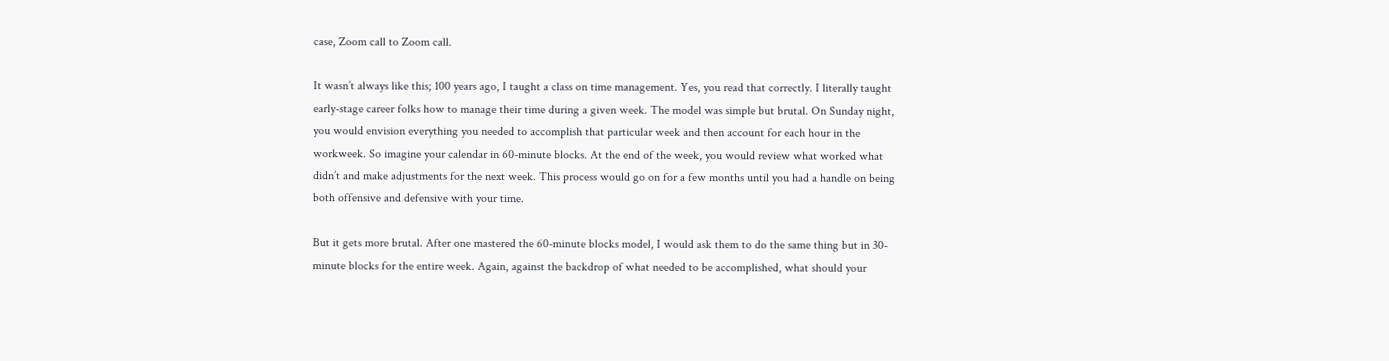case, Zoom call to Zoom call.

It wasn’t always like this; 100 years ago, I taught a class on time management. Yes, you read that correctly. I literally taught early-stage career folks how to manage their time during a given week. The model was simple but brutal. On Sunday night, you would envision everything you needed to accomplish that particular week and then account for each hour in the workweek. So imagine your calendar in 60-minute blocks. At the end of the week, you would review what worked what didn’t and make adjustments for the next week. This process would go on for a few months until you had a handle on being both offensive and defensive with your time.

But it gets more brutal. After one mastered the 60-minute blocks model, I would ask them to do the same thing but in 30-minute blocks for the entire week. Again, against the backdrop of what needed to be accomplished, what should your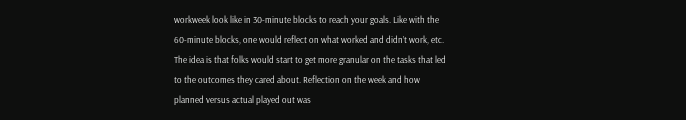workweek look like in 30-minute blocks to reach your goals. Like with the 60-minute blocks, one would reflect on what worked and didn’t work, etc. The idea is that folks would start to get more granular on the tasks that led to the outcomes they cared about. Reflection on the week and how planned versus actual played out was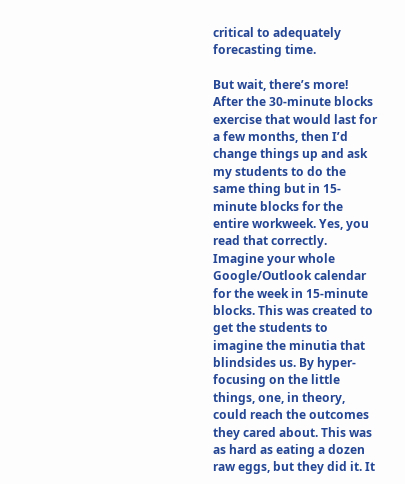critical to adequately forecasting time.

But wait, there’s more! After the 30-minute blocks exercise that would last for a few months, then I’d change things up and ask my students to do the same thing but in 15-minute blocks for the entire workweek. Yes, you read that correctly. Imagine your whole Google/Outlook calendar for the week in 15-minute blocks. This was created to get the students to imagine the minutia that blindsides us. By hyper-focusing on the little things, one, in theory, could reach the outcomes they cared about. This was as hard as eating a dozen raw eggs, but they did it. It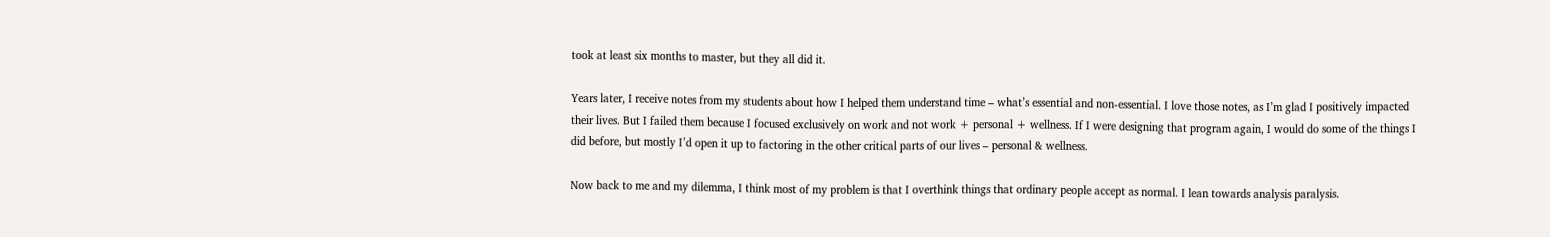took at least six months to master, but they all did it.

Years later, I receive notes from my students about how I helped them understand time – what’s essential and non-essential. I love those notes, as I’m glad I positively impacted their lives. But I failed them because I focused exclusively on work and not work + personal + wellness. If I were designing that program again, I would do some of the things I did before, but mostly I’d open it up to factoring in the other critical parts of our lives – personal & wellness.

Now back to me and my dilemma, I think most of my problem is that I overthink things that ordinary people accept as normal. I lean towards analysis paralysis.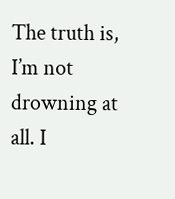The truth is, I’m not drowning at all. I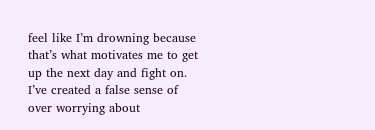feel like I’m drowning because that’s what motivates me to get up the next day and fight on. I’ve created a false sense of over worrying about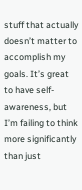stuff that actually doesn’t matter to accomplish my goals. It’s great to have self-awareness, but I’m failing to think more significantly than just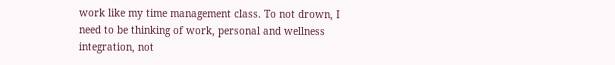work like my time management class. To not drown, I need to be thinking of work, personal and wellness integration, not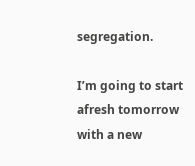segregation.

I’m going to start afresh tomorrow with a new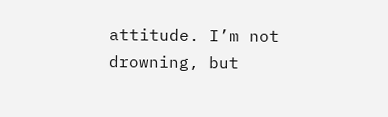attitude. I’m not drowning, but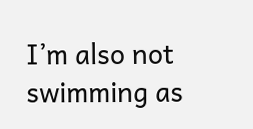I’m also not swimming as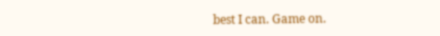best I can. Game on.